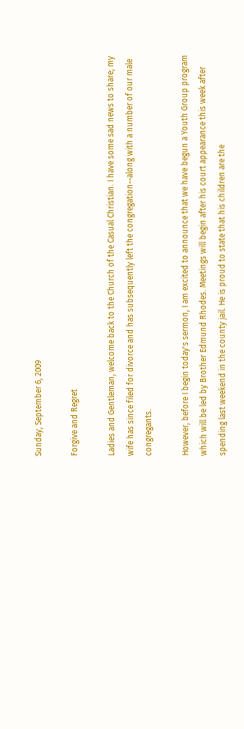Sunday, September 6, 2009

Forgive and Regret

Ladies and Gentleman, welcome back to the Church of the Casual Christian. I have some sad news to share; my wife has since filed for divorce and has subsequently left the congregation--along with a number of our male congregants.

However, before I begin today's sermon, I am excited to announce that we have begun a Youth Group program which will be led by Brother Edmund Rhodes. Meetings will begin after his court appearance this week after spending last weekend in the county jail. He is proud to state that his children are the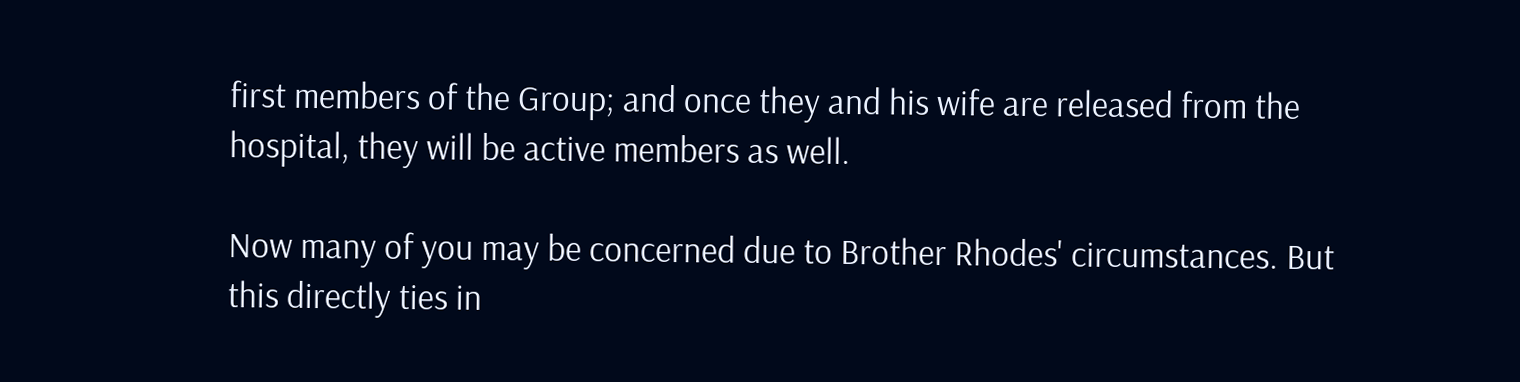first members of the Group; and once they and his wife are released from the hospital, they will be active members as well.

Now many of you may be concerned due to Brother Rhodes' circumstances. But this directly ties in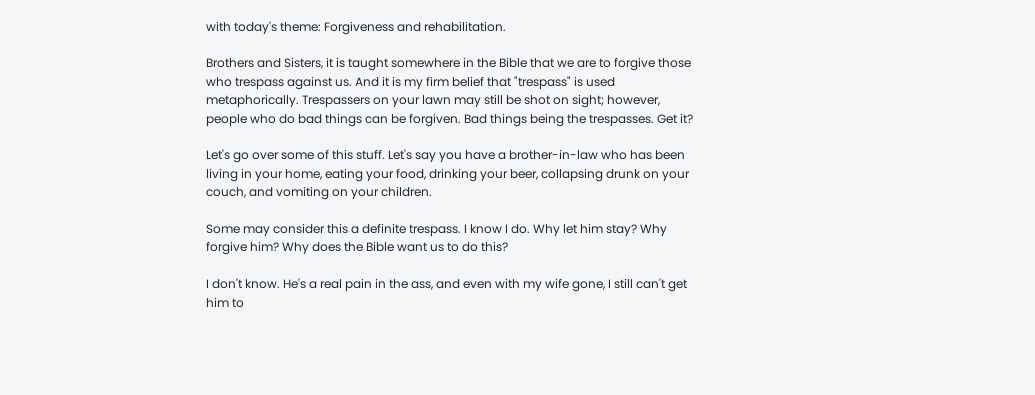with today's theme: Forgiveness and rehabilitation.

Brothers and Sisters, it is taught somewhere in the Bible that we are to forgive those who trespass against us. And it is my firm belief that "trespass" is used metaphorically. Trespassers on your lawn may still be shot on sight; however, people who do bad things can be forgiven. Bad things being the trespasses. Get it?

Let's go over some of this stuff. Let's say you have a brother-in-law who has been living in your home, eating your food, drinking your beer, collapsing drunk on your couch, and vomiting on your children.

Some may consider this a definite trespass. I know I do. Why let him stay? Why forgive him? Why does the Bible want us to do this?

I don't know. He's a real pain in the ass, and even with my wife gone, I still can't get him to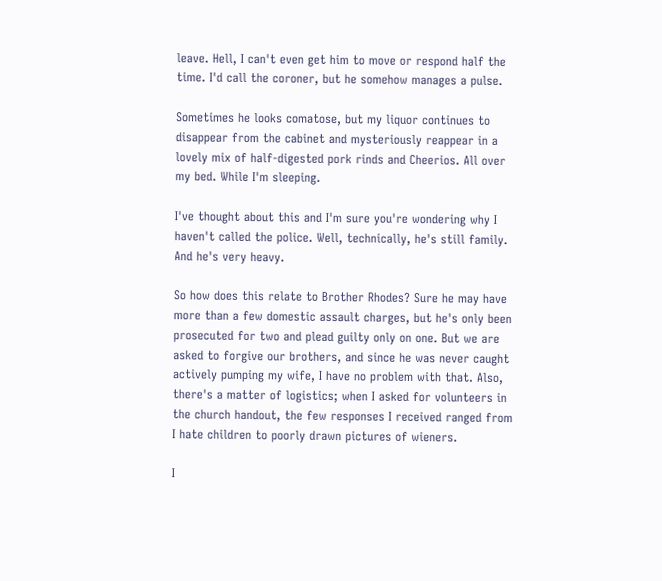leave. Hell, I can't even get him to move or respond half the time. I'd call the coroner, but he somehow manages a pulse.

Sometimes he looks comatose, but my liquor continues to disappear from the cabinet and mysteriously reappear in a lovely mix of half-digested pork rinds and Cheerios. All over my bed. While I'm sleeping.

I've thought about this and I'm sure you're wondering why I haven't called the police. Well, technically, he's still family. And he's very heavy.

So how does this relate to Brother Rhodes? Sure he may have more than a few domestic assault charges, but he's only been prosecuted for two and plead guilty only on one. But we are asked to forgive our brothers, and since he was never caught actively pumping my wife, I have no problem with that. Also, there's a matter of logistics; when I asked for volunteers in the church handout, the few responses I received ranged from I hate children to poorly drawn pictures of wieners.

I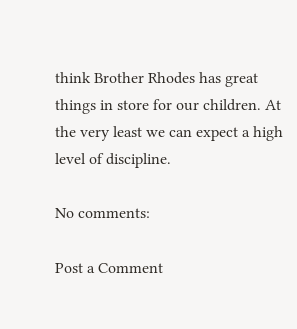think Brother Rhodes has great things in store for our children. At the very least we can expect a high level of discipline.

No comments:

Post a Comment